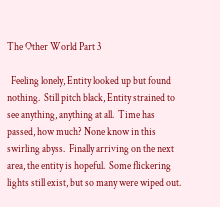The Other World Part 3

  Feeling lonely, Entity looked up but found nothing.  Still pitch black, Entity strained to see anything, anything at all.  Time has passed, how much? None know in this swirling abyss.  Finally arriving on the next area, the entity is hopeful.  Some flickering lights still exist, but so many were wiped out.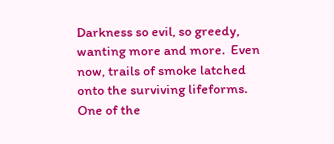Darkness so evil, so greedy, wanting more and more.  Even now, trails of smoke latched onto the surviving lifeforms.  One of the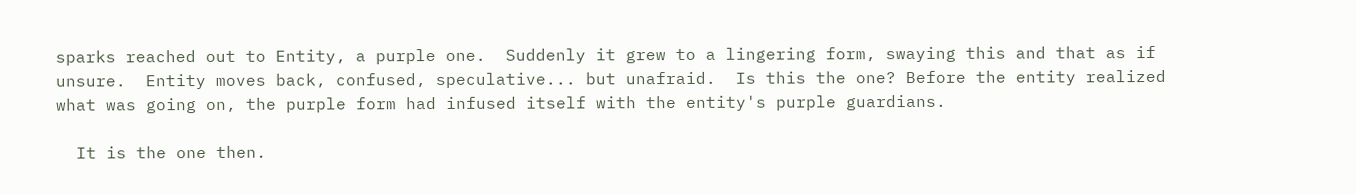sparks reached out to Entity, a purple one.  Suddenly it grew to a lingering form, swaying this and that as if unsure.  Entity moves back, confused, speculative... but unafraid.  Is this the one? Before the entity realized what was going on, the purple form had infused itself with the entity's purple guardians.

  It is the one then.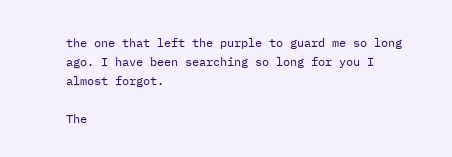the one that left the purple to guard me so long ago. I have been searching so long for you I almost forgot.

The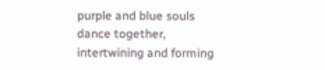purple and blue souls dance together, intertwining and forming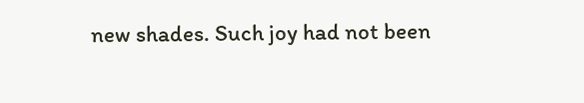new shades. Such joy had not been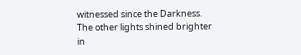witnessed since the Darkness.  The other lights shined brighter in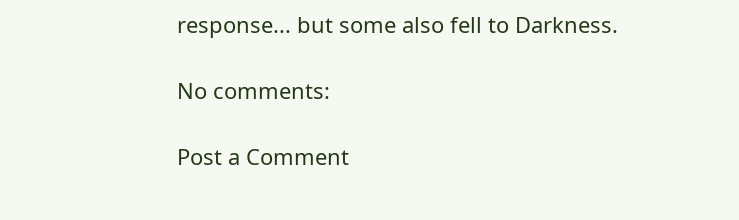response... but some also fell to Darkness.

No comments:

Post a Comment